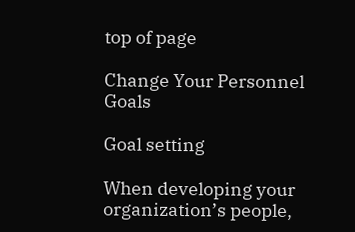top of page

Change Your Personnel Goals

Goal setting

When developing your organization’s people,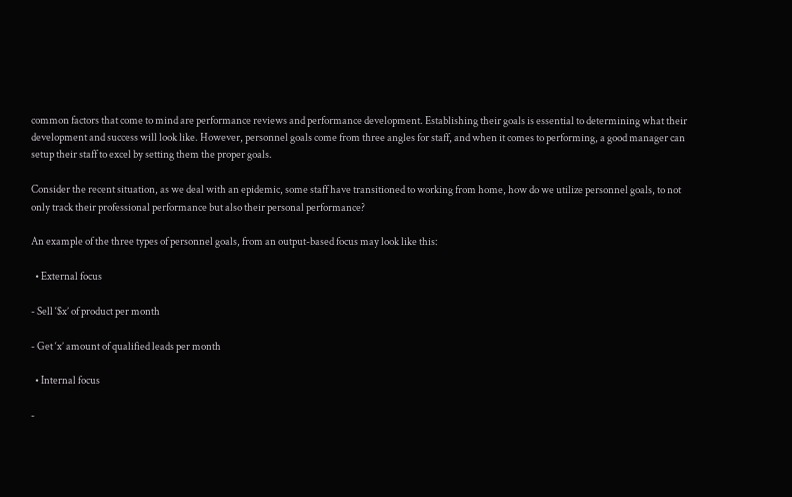common factors that come to mind are performance reviews and performance development. Establishing their goals is essential to determining what their development and success will look like. However, personnel goals come from three angles for staff, and when it comes to performing, a good manager can setup their staff to excel by setting them the proper goals.

Consider the recent situation, as we deal with an epidemic, some staff have transitioned to working from home, how do we utilize personnel goals, to not only track their professional performance but also their personal performance?

An example of the three types of personnel goals, from an output-based focus may look like this:

  • External focus

- Sell ‘$x’ of product per month

- Get ‘x’ amount of qualified leads per month

  • Internal focus

-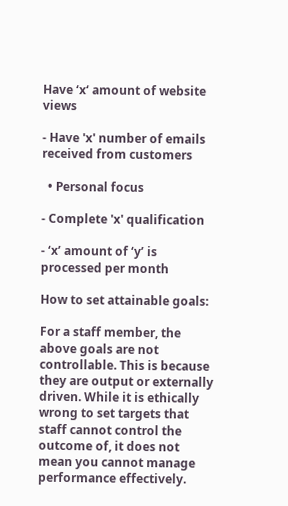Have ‘x‘ amount of website views

- Have 'x' number of emails received from customers

  • Personal focus

- Complete 'x' qualification

- ‘x’ amount of ‘y’ is processed per month

How to set attainable goals:

For a staff member, the above goals are not controllable. This is because they are output or externally driven. While it is ethically wrong to set targets that staff cannot control the outcome of, it does not mean you cannot manage performance effectively.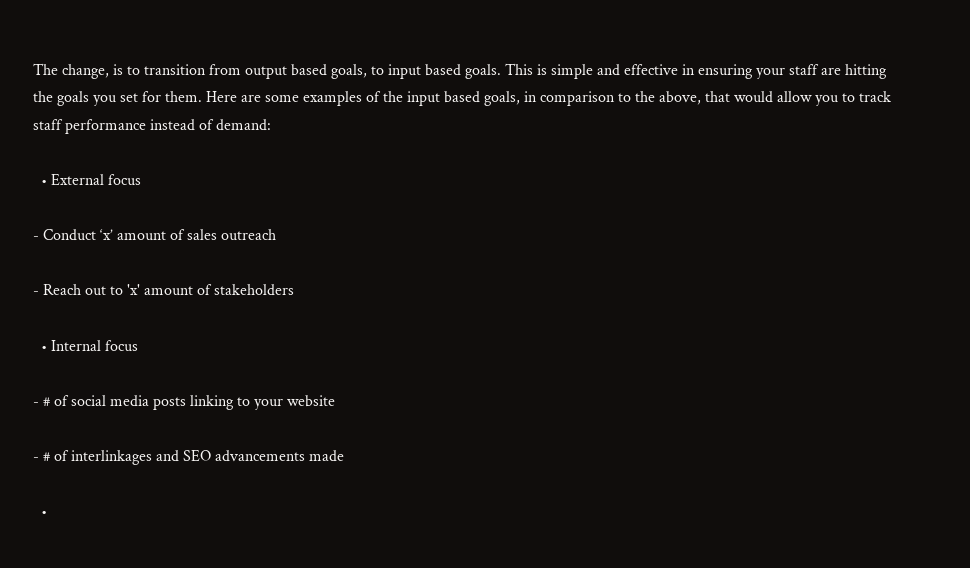The change, is to transition from output based goals, to input based goals. This is simple and effective in ensuring your staff are hitting the goals you set for them. Here are some examples of the input based goals, in comparison to the above, that would allow you to track staff performance instead of demand:

  • External focus

- Conduct ‘x’ amount of sales outreach

- Reach out to 'x' amount of stakeholders

  • Internal focus

- # of social media posts linking to your website

- # of interlinkages and SEO advancements made

  •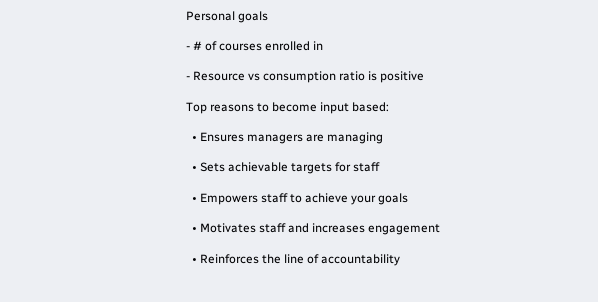Personal goals

- # of courses enrolled in

- Resource vs consumption ratio is positive

Top reasons to become input based:

  • Ensures managers are managing

  • Sets achievable targets for staff

  • Empowers staff to achieve your goals

  • Motivates staff and increases engagement

  • Reinforces the line of accountability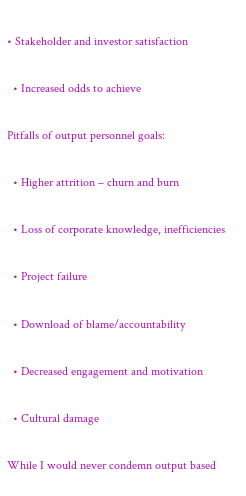• Stakeholder and investor satisfaction

  • Increased odds to achieve

Pitfalls of output personnel goals:

  • Higher attrition – churn and burn

  • Loss of corporate knowledge, inefficiencies

  • Project failure

  • Download of blame/accountability

  • Decreased engagement and motivation

  • Cultural damage

While I would never condemn output based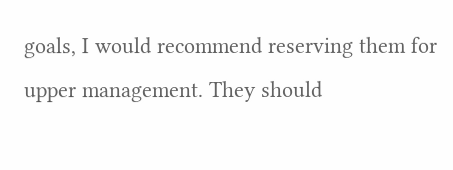goals, I would recommend reserving them for upper management. They should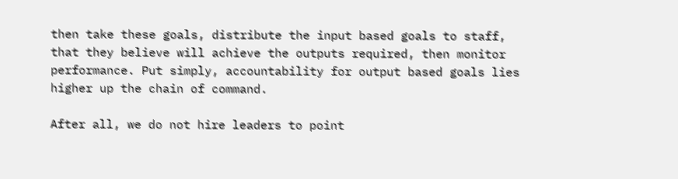then take these goals, distribute the input based goals to staff, that they believe will achieve the outputs required, then monitor performance. Put simply, accountability for output based goals lies higher up the chain of command.

After all, we do not hire leaders to point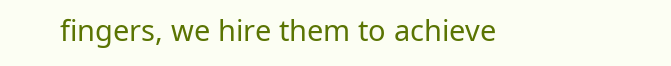fingers, we hire them to achieve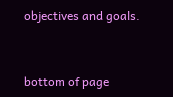objectives and goals.


bottom of page